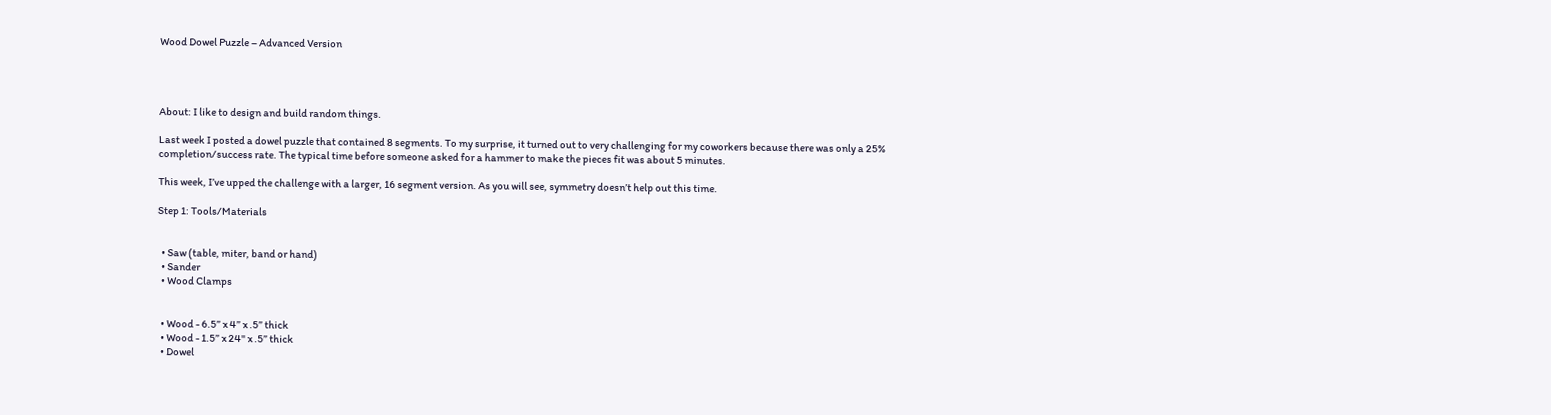Wood Dowel Puzzle – Advanced Version




About: I like to design and build random things.

Last week I posted a dowel puzzle that contained 8 segments. To my surprise, it turned out to very challenging for my coworkers because there was only a 25% completion/success rate. The typical time before someone asked for a hammer to make the pieces fit was about 5 minutes.

This week, I’ve upped the challenge with a larger, 16 segment version. As you will see, symmetry doesn’t help out this time.

Step 1: Tools/Materials


  • Saw (table, miter, band or hand)
  • Sander
  • Wood Clamps


  • Wood - 6.5” x 4” x .5” thick
  • Wood - 1.5” x 24" x .5” thick
  • Dowel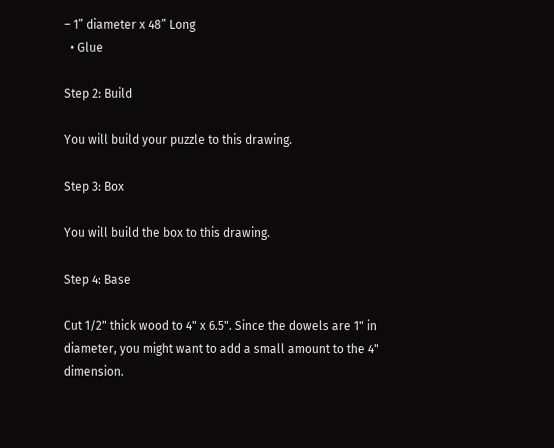– 1” diameter x 48” Long
  • Glue

Step 2: Build

You will build your puzzle to this drawing.

Step 3: Box

You will build the box to this drawing.

Step 4: Base

Cut 1/2" thick wood to 4" x 6.5". Since the dowels are 1" in diameter, you might want to add a small amount to the 4" dimension.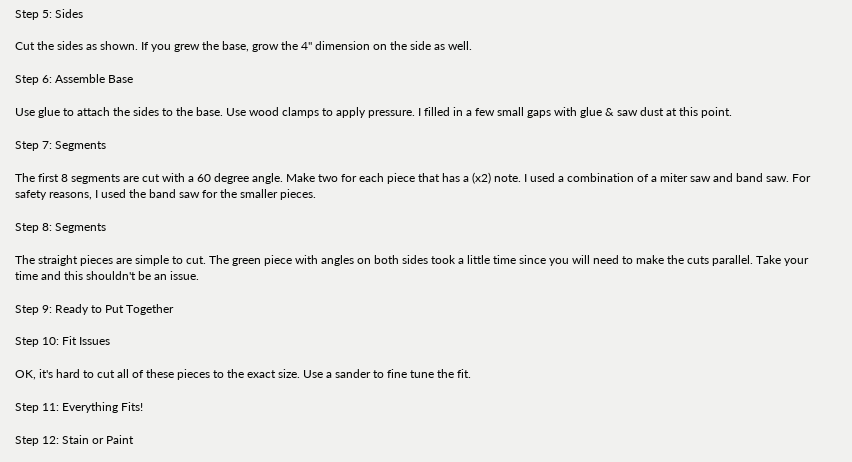Step 5: Sides

Cut the sides as shown. If you grew the base, grow the 4" dimension on the side as well.

Step 6: Assemble Base

Use glue to attach the sides to the base. Use wood clamps to apply pressure. I filled in a few small gaps with glue & saw dust at this point.

Step 7: Segments

The first 8 segments are cut with a 60 degree angle. Make two for each piece that has a (x2) note. I used a combination of a miter saw and band saw. For safety reasons, I used the band saw for the smaller pieces.

Step 8: Segments

The straight pieces are simple to cut. The green piece with angles on both sides took a little time since you will need to make the cuts parallel. Take your time and this shouldn't be an issue.

Step 9: Ready to Put Together

Step 10: Fit Issues

OK, it's hard to cut all of these pieces to the exact size. Use a sander to fine tune the fit.

Step 11: Everything Fits!

Step 12: Stain or Paint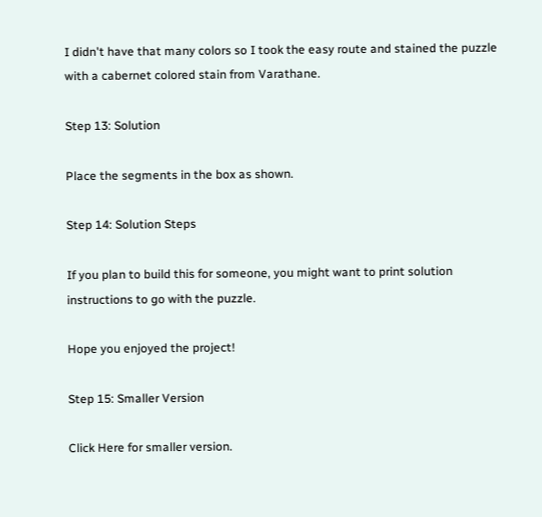I didn't have that many colors so I took the easy route and stained the puzzle with a cabernet colored stain from Varathane.

Step 13: Solution

Place the segments in the box as shown.

Step 14: Solution Steps

If you plan to build this for someone, you might want to print solution instructions to go with the puzzle.

Hope you enjoyed the project!

Step 15: Smaller Version

Click Here for smaller version.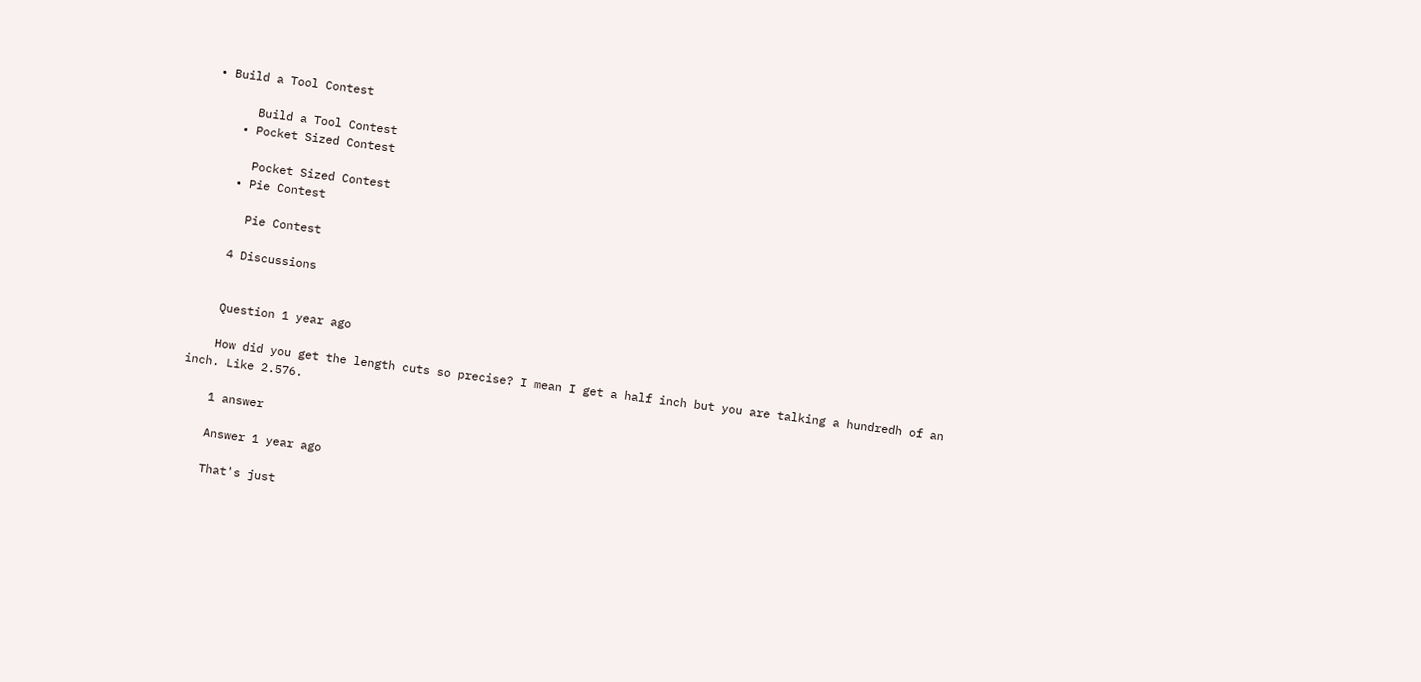• Build a Tool Contest

      Build a Tool Contest
    • Pocket Sized Contest

      Pocket Sized Contest
    • Pie Contest

      Pie Contest

    4 Discussions


    Question 1 year ago

    How did you get the length cuts so precise? I mean I get a half inch but you are talking a hundredh of an inch. Like 2.576.

    1 answer

    Answer 1 year ago

    That's just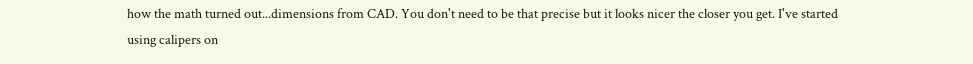how the math turned out...dimensions from CAD. You don't need to be that precise but it looks nicer the closer you get. I've started using calipers on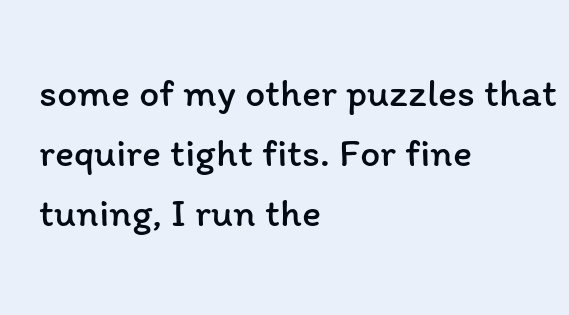some of my other puzzles that require tight fits. For fine tuning, I run the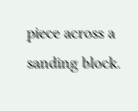piece across a sanding block.